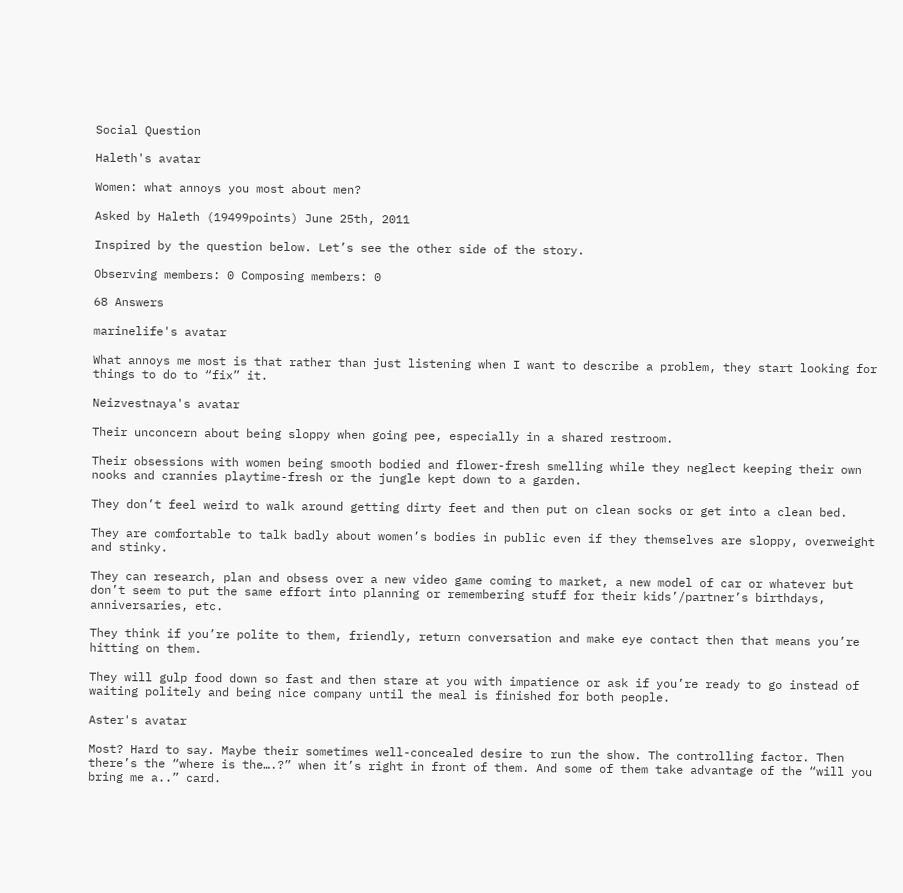Social Question

Haleth's avatar

Women: what annoys you most about men?

Asked by Haleth (19499points) June 25th, 2011

Inspired by the question below. Let’s see the other side of the story.

Observing members: 0 Composing members: 0

68 Answers

marinelife's avatar

What annoys me most is that rather than just listening when I want to describe a problem, they start looking for things to do to “fix” it.

Neizvestnaya's avatar

Their unconcern about being sloppy when going pee, especially in a shared restroom.

Their obsessions with women being smooth bodied and flower-fresh smelling while they neglect keeping their own nooks and crannies playtime-fresh or the jungle kept down to a garden.

They don’t feel weird to walk around getting dirty feet and then put on clean socks or get into a clean bed.

They are comfortable to talk badly about women’s bodies in public even if they themselves are sloppy, overweight and stinky.

They can research, plan and obsess over a new video game coming to market, a new model of car or whatever but don’t seem to put the same effort into planning or remembering stuff for their kids’/partner’s birthdays, anniversaries, etc.

They think if you’re polite to them, friendly, return conversation and make eye contact then that means you’re hitting on them.

They will gulp food down so fast and then stare at you with impatience or ask if you’re ready to go instead of waiting politely and being nice company until the meal is finished for both people.

Aster's avatar

Most? Hard to say. Maybe their sometimes well-concealed desire to run the show. The controlling factor. Then there’s the “where is the….?” when it’s right in front of them. And some of them take advantage of the “will you bring me a..” card.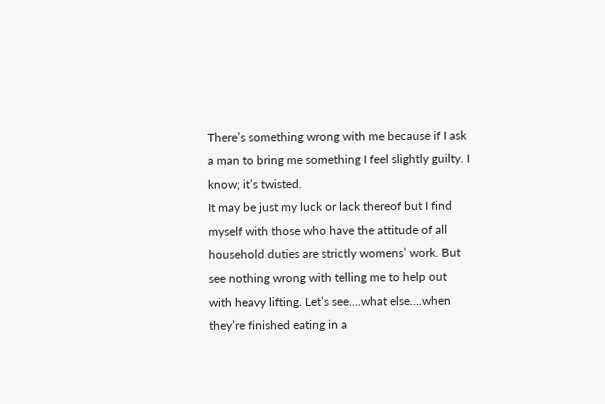There’s something wrong with me because if I ask a man to bring me something I feel slightly guilty. I know; it’s twisted.
It may be just my luck or lack thereof but I find myself with those who have the attitude of all household duties are strictly womens’ work. But see nothing wrong with telling me to help out with heavy lifting. Let’s see….what else….when they’re finished eating in a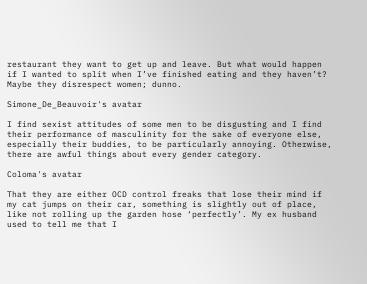restaurant they want to get up and leave. But what would happen if I wanted to split when I’ve finished eating and they haven’t? Maybe they disrespect women; dunno.

Simone_De_Beauvoir's avatar

I find sexist attitudes of some men to be disgusting and I find their performance of masculinity for the sake of everyone else, especially their buddies, to be particularly annoying. Otherwise, there are awful things about every gender category.

Coloma's avatar

That they are either OCD control freaks that lose their mind if my cat jumps on their car, something is slightly out of place, like not rolling up the garden hose ‘perfectly’. My ex husband used to tell me that I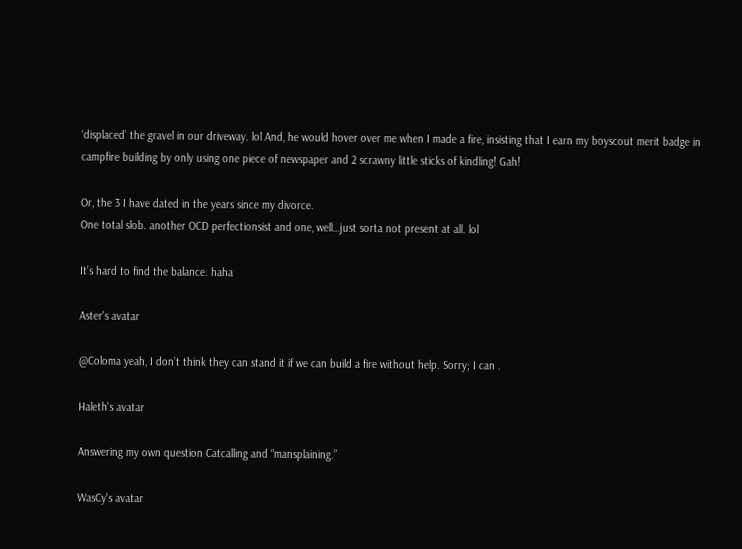‘displaced’ the gravel in our driveway. lol And, he would hover over me when I made a fire, insisting that I earn my boyscout merit badge in campfire building by only using one piece of newspaper and 2 scrawny little sticks of kindling! Gah!

Or, the 3 I have dated in the years since my divorce.
One total slob. another OCD perfectionsist and one, well…just sorta not present at all. lol

It’s hard to find the balance. haha

Aster's avatar

@Coloma yeah, I don’t think they can stand it if we can build a fire without help. Sorry; I can .

Haleth's avatar

Answering my own question Catcalling and “mansplaining.”

WasCy's avatar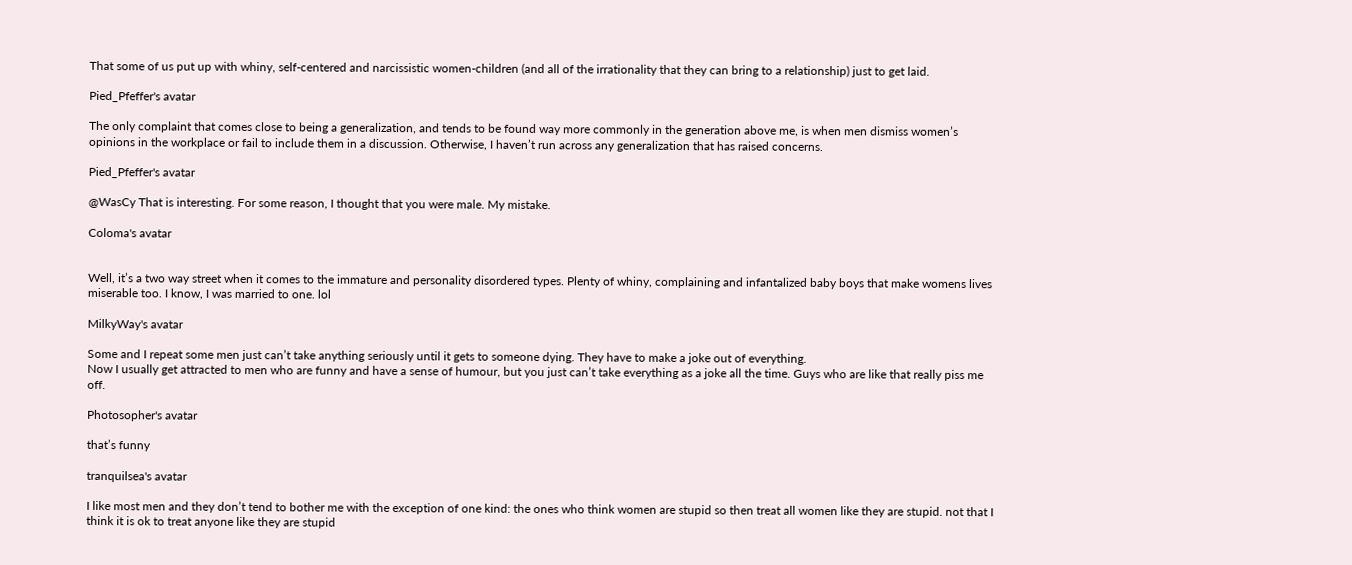That some of us put up with whiny, self-centered and narcissistic women-children (and all of the irrationality that they can bring to a relationship) just to get laid.

Pied_Pfeffer's avatar

The only complaint that comes close to being a generalization, and tends to be found way more commonly in the generation above me, is when men dismiss women’s opinions in the workplace or fail to include them in a discussion. Otherwise, I haven’t run across any generalization that has raised concerns.

Pied_Pfeffer's avatar

@WasCy That is interesting. For some reason, I thought that you were male. My mistake.

Coloma's avatar


Well, it’s a two way street when it comes to the immature and personality disordered types. Plenty of whiny, complaining and infantalized baby boys that make womens lives miserable too. I know, I was married to one. lol

MilkyWay's avatar

Some and I repeat some men just can’t take anything seriously until it gets to someone dying. They have to make a joke out of everything.
Now I usually get attracted to men who are funny and have a sense of humour, but you just can’t take everything as a joke all the time. Guys who are like that really piss me off.

Photosopher's avatar

that’s funny

tranquilsea's avatar

I like most men and they don’t tend to bother me with the exception of one kind: the ones who think women are stupid so then treat all women like they are stupid. not that I think it is ok to treat anyone like they are stupid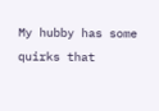My hubby has some quirks that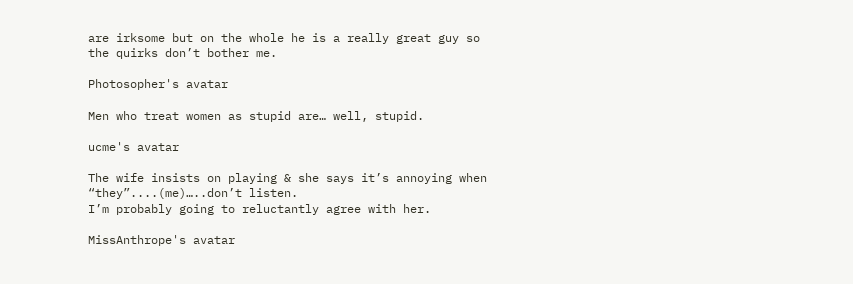are irksome but on the whole he is a really great guy so the quirks don’t bother me.

Photosopher's avatar

Men who treat women as stupid are… well, stupid.

ucme's avatar

The wife insists on playing & she says it’s annoying when “they”....(me)…..don’t listen.
I’m probably going to reluctantly agree with her.

MissAnthrope's avatar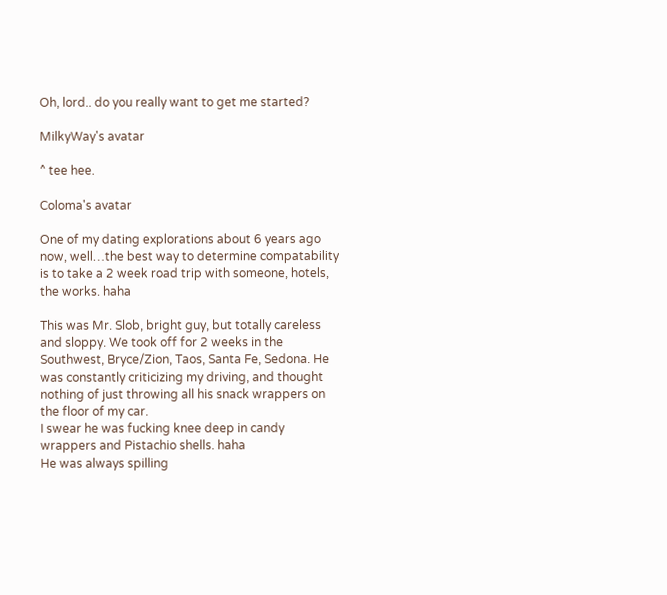Oh, lord.. do you really want to get me started?

MilkyWay's avatar

^ tee hee.

Coloma's avatar

One of my dating explorations about 6 years ago now, well…the best way to determine compatability is to take a 2 week road trip with someone, hotels, the works. haha

This was Mr. Slob, bright guy, but totally careless and sloppy. We took off for 2 weeks in the Southwest, Bryce/Zion, Taos, Santa Fe, Sedona. He was constantly criticizing my driving, and thought nothing of just throwing all his snack wrappers on the floor of my car.
I swear he was fucking knee deep in candy wrappers and Pistachio shells. haha
He was always spilling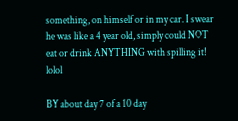something, on himself or in my car. I swear he was like a 4 year old, simply could NOT eat or drink ANYTHING with spilling it! lolol

BY about day 7 of a 10 day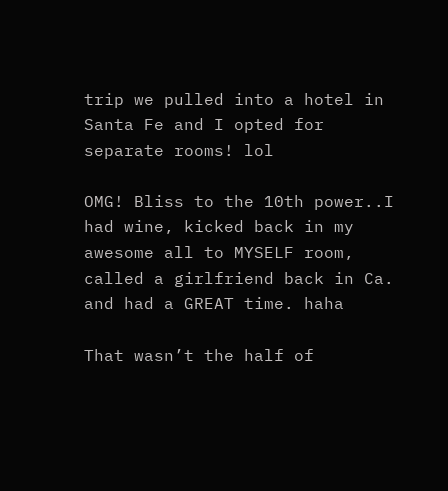trip we pulled into a hotel in Santa Fe and I opted for separate rooms! lol

OMG! Bliss to the 10th power..I had wine, kicked back in my awesome all to MYSELF room, called a girlfriend back in Ca. and had a GREAT time. haha

That wasn’t the half of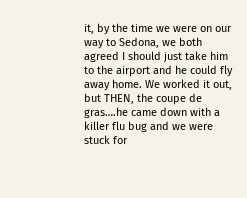it, by the time we were on our way to Sedona, we both agreed I should just take him to the airport and he could fly away home. We worked it out, but THEN, the coupe de gras….he came down with a killer flu bug and we were stuck for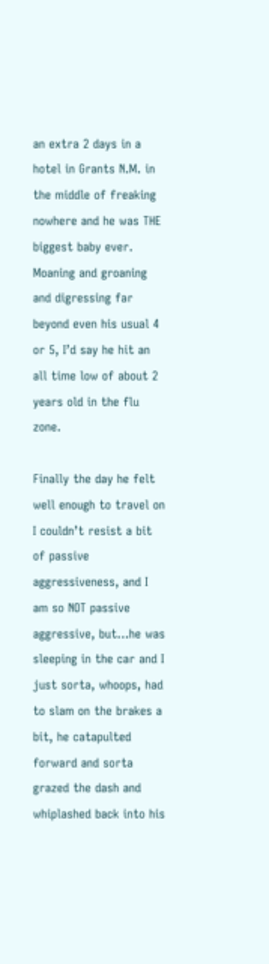an extra 2 days in a hotel in Grants N.M. in the middle of freaking nowhere and he was THE biggest baby ever. Moaning and groaning and digressing far beyond even his usual 4 or 5, I’d say he hit an all time low of about 2 years old in the flu zone.

Finally the day he felt well enough to travel on I couldn’t resist a bit of passive aggressiveness, and I am so NOT passive aggressive, but…he was sleeping in the car and I just sorta, whoops, had to slam on the brakes a bit, he catapulted forward and sorta grazed the dash and whiplashed back into his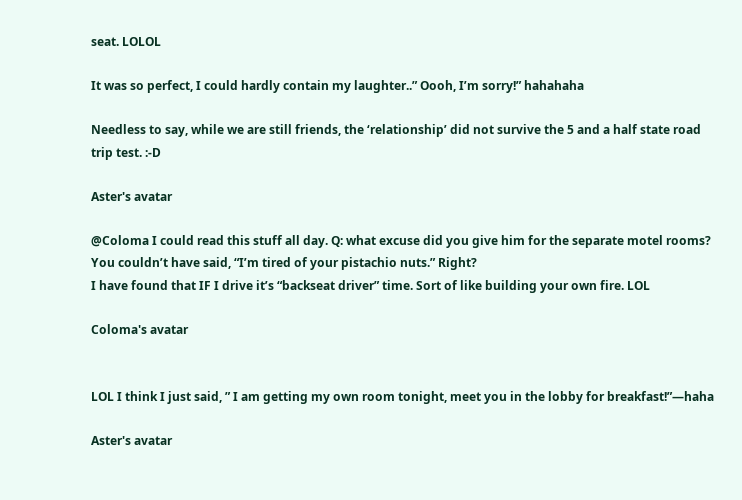seat. LOLOL

It was so perfect, I could hardly contain my laughter..” Oooh, I’m sorry!” hahahaha

Needless to say, while we are still friends, the ‘relationship’ did not survive the 5 and a half state road trip test. :-D

Aster's avatar

@Coloma I could read this stuff all day. Q: what excuse did you give him for the separate motel rooms? You couldn’t have said, “I’m tired of your pistachio nuts.” Right?
I have found that IF I drive it’s “backseat driver” time. Sort of like building your own fire. LOL

Coloma's avatar


LOL I think I just said, ” I am getting my own room tonight, meet you in the lobby for breakfast!”—haha

Aster's avatar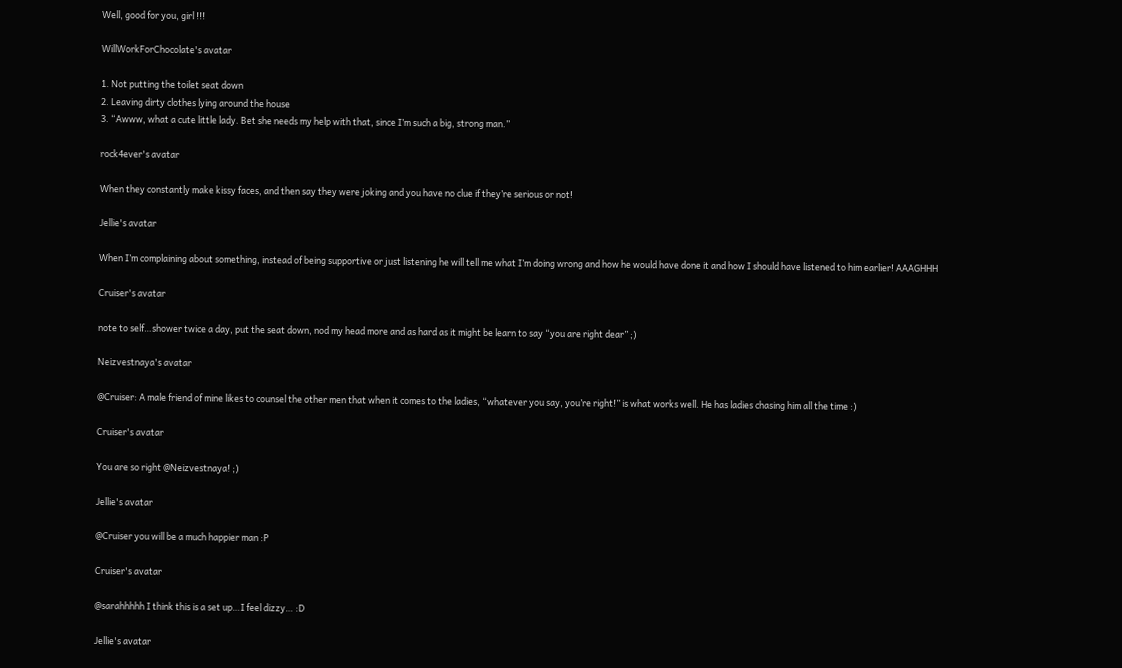Well, good for you, girl !!!

WillWorkForChocolate's avatar

1. Not putting the toilet seat down
2. Leaving dirty clothes lying around the house
3. “Awww, what a cute little lady. Bet she needs my help with that, since I’m such a big, strong man.”

rock4ever's avatar

When they constantly make kissy faces, and then say they were joking and you have no clue if they’re serious or not!

Jellie's avatar

When I’m complaining about something, instead of being supportive or just listening he will tell me what I’m doing wrong and how he would have done it and how I should have listened to him earlier! AAAGHHH

Cruiser's avatar

note to self…shower twice a day, put the seat down, nod my head more and as hard as it might be learn to say “you are right dear” ;)

Neizvestnaya's avatar

@Cruiser: A male friend of mine likes to counsel the other men that when it comes to the ladies, “whatever you say, you’re right!” is what works well. He has ladies chasing him all the time :)

Cruiser's avatar

You are so right @Neizvestnaya! ;)

Jellie's avatar

@Cruiser you will be a much happier man :P

Cruiser's avatar

@sarahhhhh I think this is a set up…I feel dizzy… :D

Jellie's avatar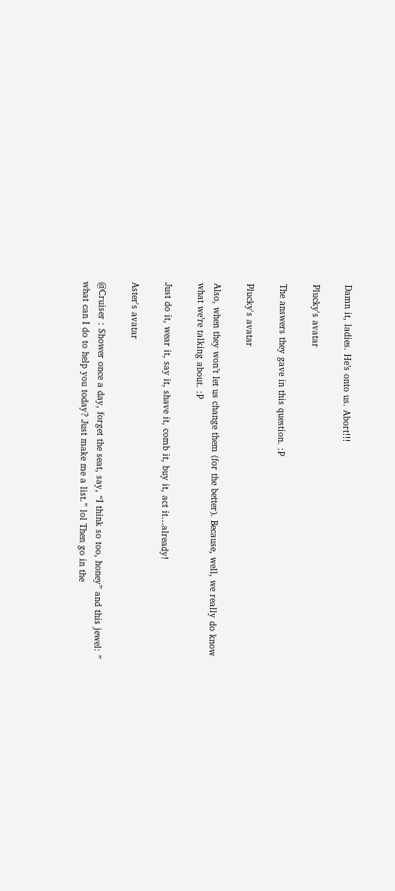Damn it, ladies. He’s onto us. Abort!!!

Plucky's avatar

The answers they gave in this question. :P

Plucky's avatar

Also, when they won’t let us change them (for the better). Because, well, we really do know what we’re talking about. :P

Just do it, wear it, say it, shave it, comb it, buy it, act it…already!

Aster's avatar

@Cruiser : Shower once a day, forget the seat, say, “I think so too, honey” and this jewel: ” what can I do to help you today? Just make me a list.” lol Then go in the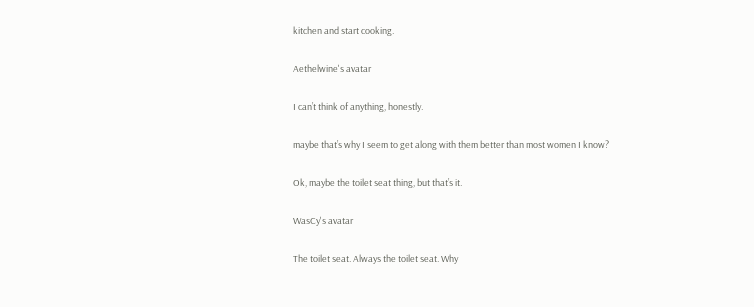kitchen and start cooking.

Aethelwine's avatar

I can’t think of anything, honestly.

maybe that’s why I seem to get along with them better than most women I know?

Ok, maybe the toilet seat thing, but that’s it.

WasCy's avatar

The toilet seat. Always the toilet seat. Why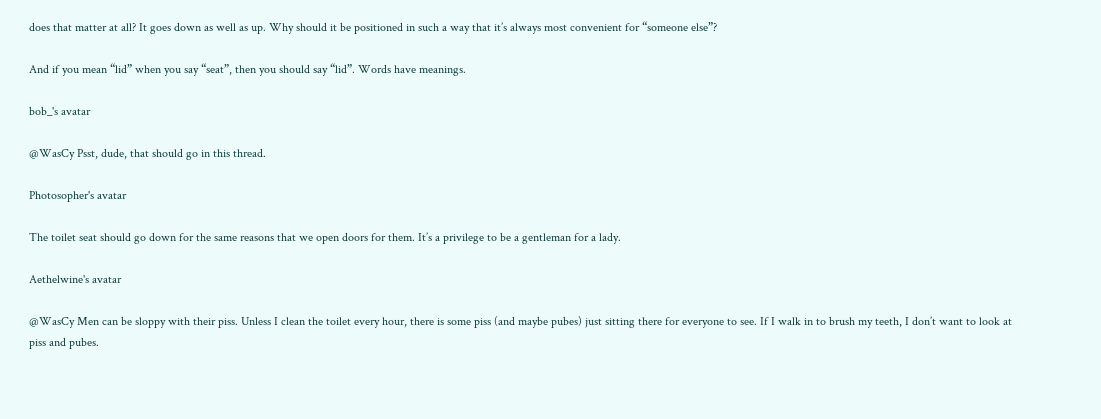does that matter at all? It goes down as well as up. Why should it be positioned in such a way that it’s always most convenient for “someone else”?

And if you mean “lid” when you say “seat”, then you should say “lid”. Words have meanings.

bob_'s avatar

@WasCy Psst, dude, that should go in this thread.

Photosopher's avatar

The toilet seat should go down for the same reasons that we open doors for them. It’s a privilege to be a gentleman for a lady.

Aethelwine's avatar

@WasCy Men can be sloppy with their piss. Unless I clean the toilet every hour, there is some piss (and maybe pubes) just sitting there for everyone to see. If I walk in to brush my teeth, I don’t want to look at piss and pubes.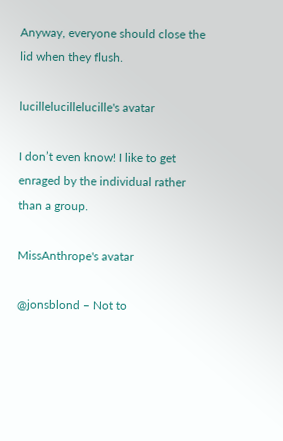Anyway, everyone should close the lid when they flush.

lucillelucillelucille's avatar

I don’t even know! I like to get enraged by the individual rather than a group.

MissAnthrope's avatar

@jonsblond – Not to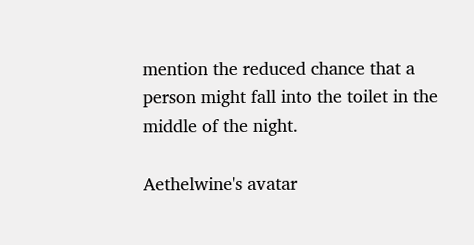mention the reduced chance that a person might fall into the toilet in the middle of the night.

Aethelwine's avatar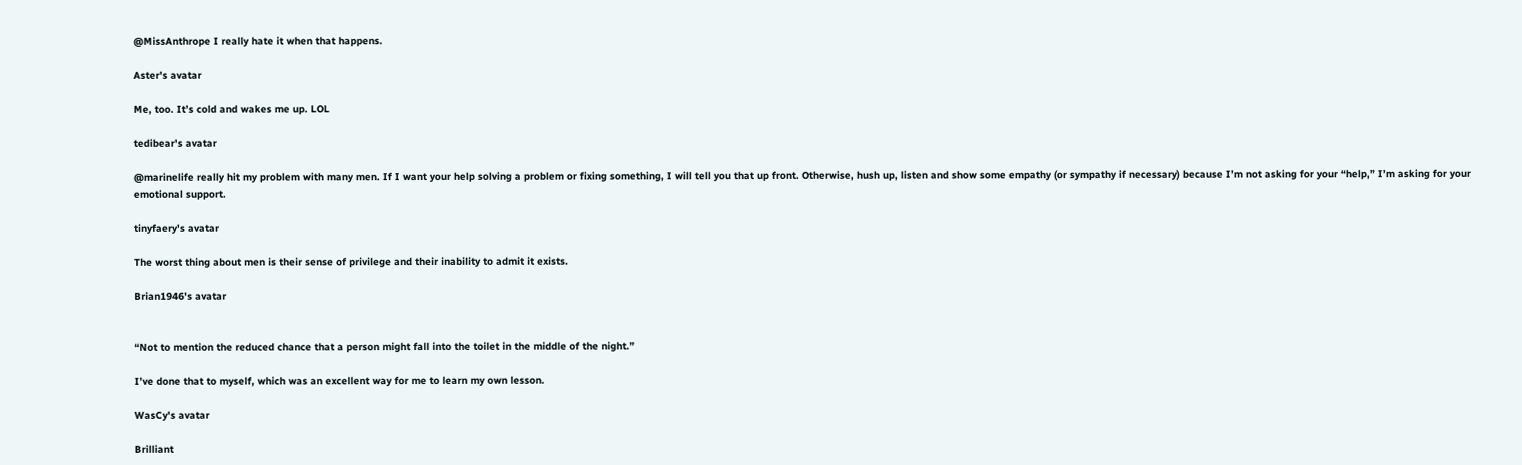@MissAnthrope I really hate it when that happens.

Aster's avatar

Me, too. It’s cold and wakes me up. LOL

tedibear's avatar

@marinelife really hit my problem with many men. If I want your help solving a problem or fixing something, I will tell you that up front. Otherwise, hush up, listen and show some empathy (or sympathy if necessary) because I’m not asking for your “help,” I’m asking for your emotional support.

tinyfaery's avatar

The worst thing about men is their sense of privilege and their inability to admit it exists.

Brian1946's avatar


“Not to mention the reduced chance that a person might fall into the toilet in the middle of the night.”

I’ve done that to myself, which was an excellent way for me to learn my own lesson.

WasCy's avatar

Brilliant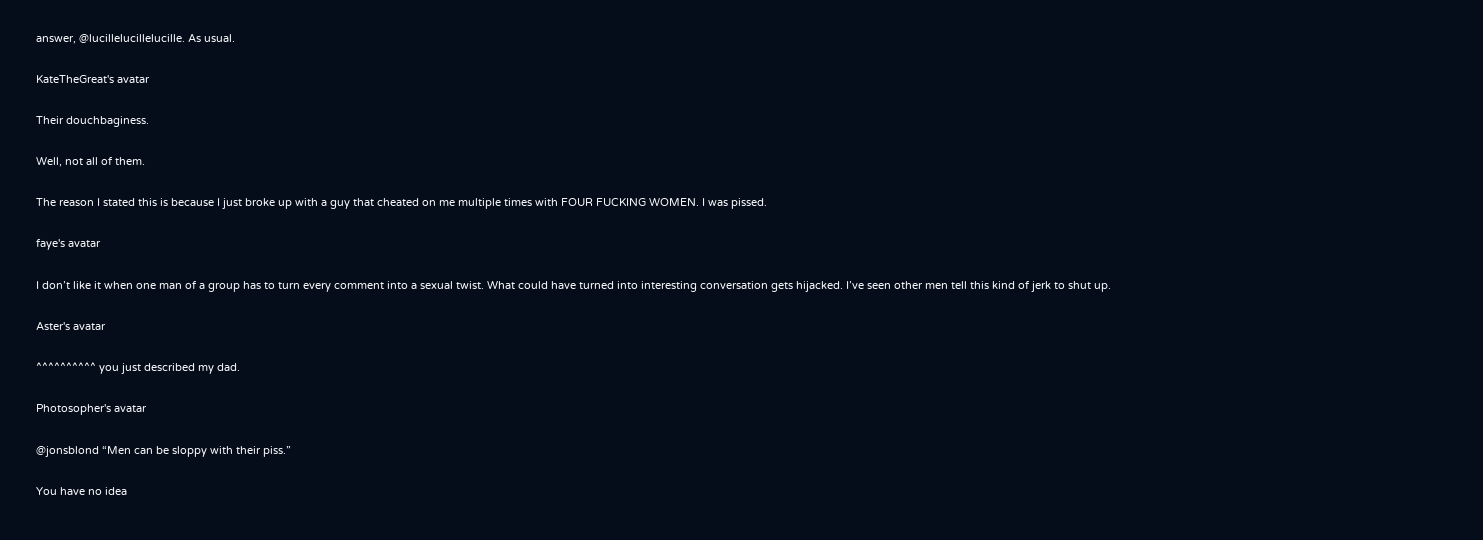answer, @lucillelucillelucille. As usual.

KateTheGreat's avatar

Their douchbaginess.

Well, not all of them.

The reason I stated this is because I just broke up with a guy that cheated on me multiple times with FOUR FUCKING WOMEN. I was pissed.

faye's avatar

I don’t like it when one man of a group has to turn every comment into a sexual twist. What could have turned into interesting conversation gets hijacked. I’ve seen other men tell this kind of jerk to shut up.

Aster's avatar

^^^^^^^^^^ you just described my dad.

Photosopher's avatar

@jonsblond “Men can be sloppy with their piss.”

You have no idea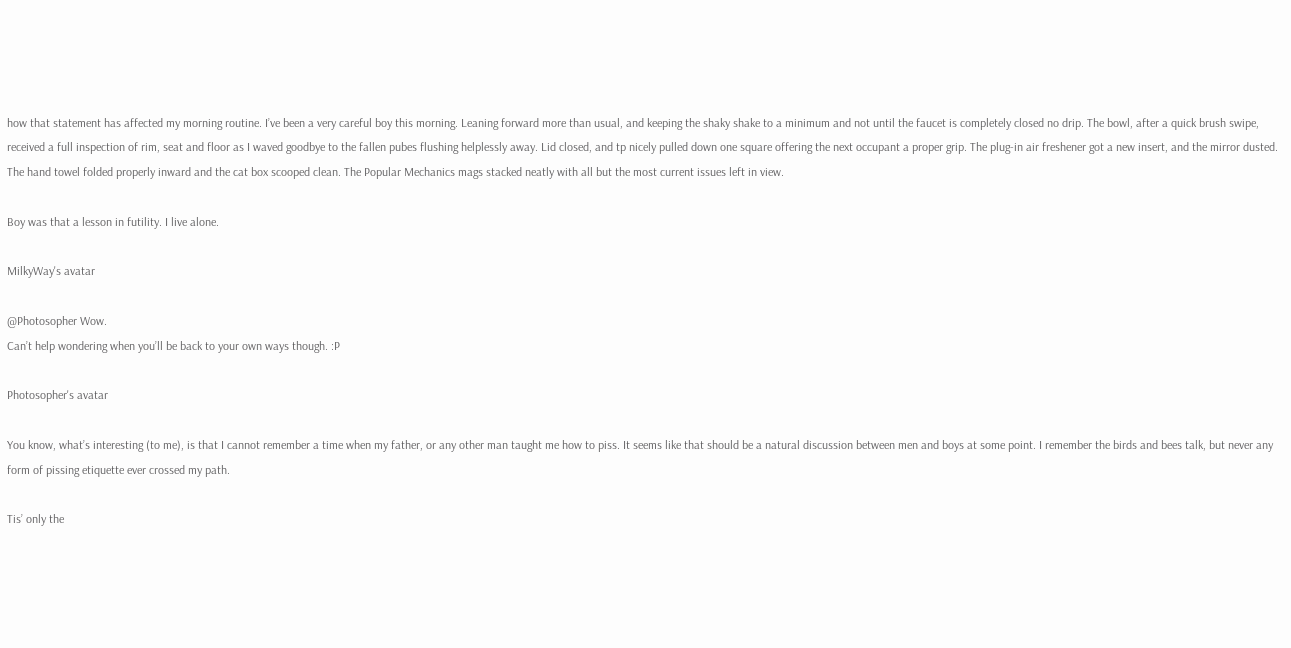how that statement has affected my morning routine. I’ve been a very careful boy this morning. Leaning forward more than usual, and keeping the shaky shake to a minimum and not until the faucet is completely closed no drip. The bowl, after a quick brush swipe, received a full inspection of rim, seat and floor as I waved goodbye to the fallen pubes flushing helplessly away. Lid closed, and tp nicely pulled down one square offering the next occupant a proper grip. The plug-in air freshener got a new insert, and the mirror dusted. The hand towel folded properly inward and the cat box scooped clean. The Popular Mechanics mags stacked neatly with all but the most current issues left in view.

Boy was that a lesson in futility. I live alone.

MilkyWay's avatar

@Photosopher Wow.
Can’t help wondering when you’ll be back to your own ways though. :P

Photosopher's avatar

You know, what’s interesting (to me), is that I cannot remember a time when my father, or any other man taught me how to piss. It seems like that should be a natural discussion between men and boys at some point. I remember the birds and bees talk, but never any form of pissing etiquette ever crossed my path.

Tis’ only the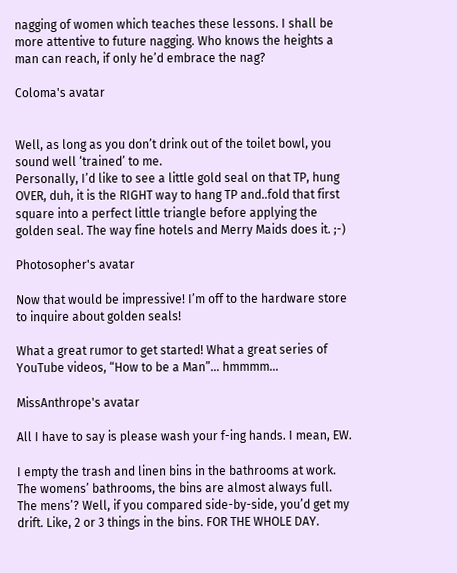nagging of women which teaches these lessons. I shall be more attentive to future nagging. Who knows the heights a man can reach, if only he’d embrace the nag?

Coloma's avatar


Well, as long as you don’t drink out of the toilet bowl, you sound well ‘trained’ to me.
Personally, I’d like to see a little gold seal on that TP, hung OVER, duh, it is the RIGHT way to hang TP and..fold that first square into a perfect little triangle before applying the golden seal. The way fine hotels and Merry Maids does it. ;-)

Photosopher's avatar

Now that would be impressive! I’m off to the hardware store to inquire about golden seals!

What a great rumor to get started! What a great series of YouTube videos, “How to be a Man”… hmmmm…

MissAnthrope's avatar

All I have to say is please wash your f-ing hands. I mean, EW.

I empty the trash and linen bins in the bathrooms at work. The womens’ bathrooms, the bins are almost always full. The mens’? Well, if you compared side-by-side, you’d get my drift. Like, 2 or 3 things in the bins. FOR THE WHOLE DAY.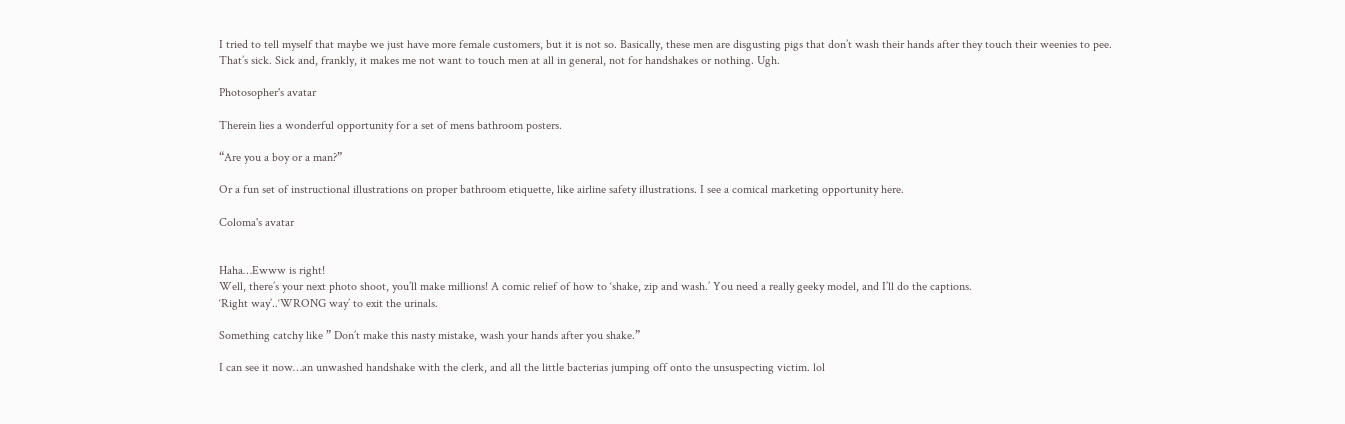I tried to tell myself that maybe we just have more female customers, but it is not so. Basically, these men are disgusting pigs that don’t wash their hands after they touch their weenies to pee. That’s sick. Sick and, frankly, it makes me not want to touch men at all in general, not for handshakes or nothing. Ugh.

Photosopher's avatar

Therein lies a wonderful opportunity for a set of mens bathroom posters.

“Are you a boy or a man?”

Or a fun set of instructional illustrations on proper bathroom etiquette, like airline safety illustrations. I see a comical marketing opportunity here.

Coloma's avatar


Haha…Ewww is right!
Well, there’s your next photo shoot, you’ll make millions! A comic relief of how to ‘shake, zip and wash.’ You need a really geeky model, and I’ll do the captions.
‘Right way’..‘WRONG way’ to exit the urinals.

Something catchy like ” Don’t make this nasty mistake, wash your hands after you shake.”

I can see it now…an unwashed handshake with the clerk, and all the little bacterias jumping off onto the unsuspecting victim. lol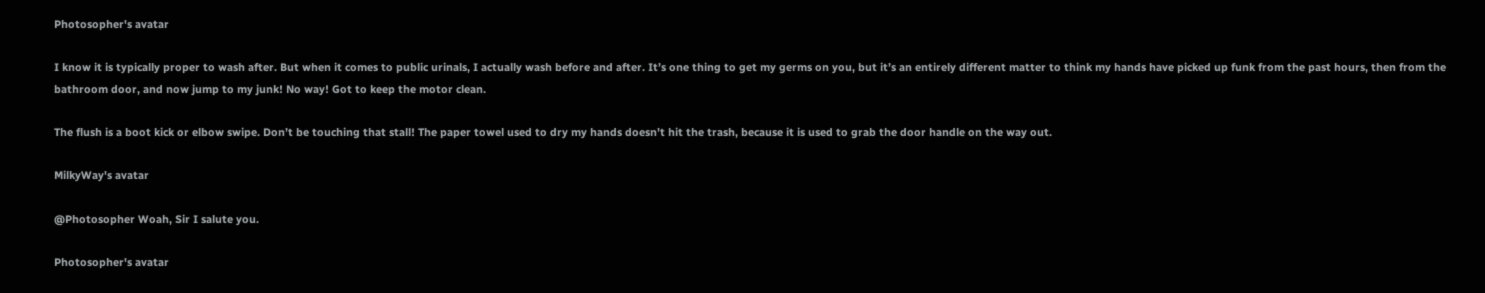Photosopher's avatar

I know it is typically proper to wash after. But when it comes to public urinals, I actually wash before and after. It’s one thing to get my germs on you, but it’s an entirely different matter to think my hands have picked up funk from the past hours, then from the bathroom door, and now jump to my junk! No way! Got to keep the motor clean.

The flush is a boot kick or elbow swipe. Don’t be touching that stall! The paper towel used to dry my hands doesn’t hit the trash, because it is used to grab the door handle on the way out.

MilkyWay's avatar

@Photosopher Woah, Sir I salute you.

Photosopher's avatar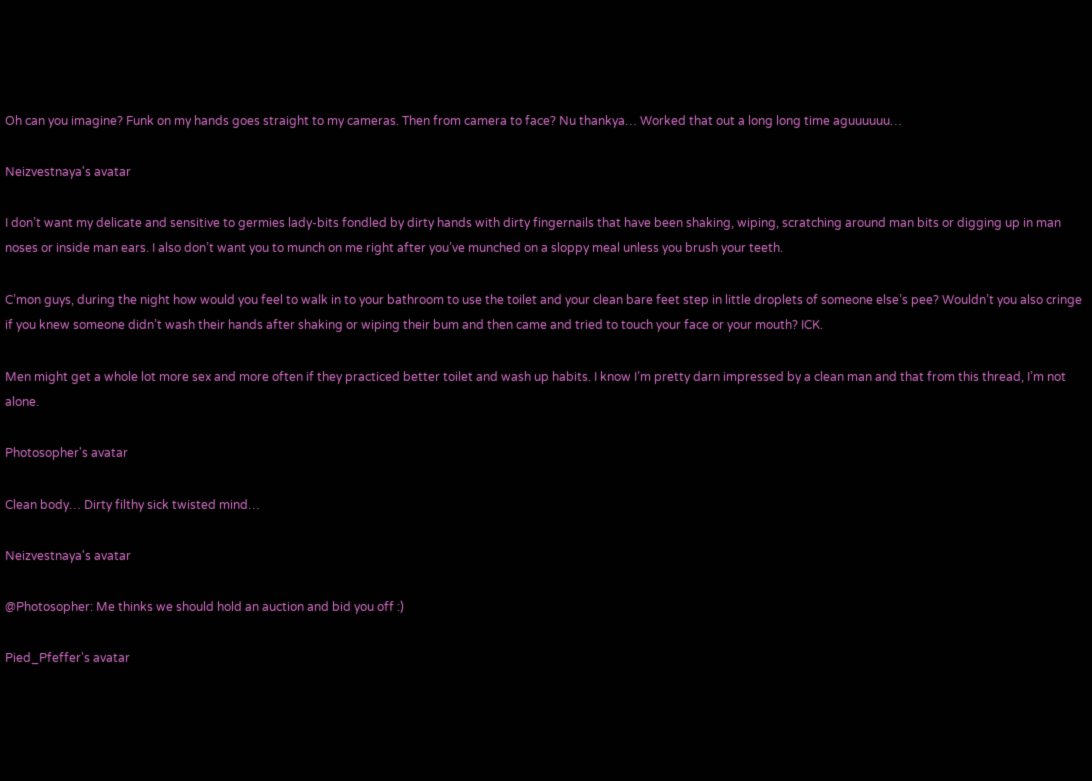Oh can you imagine? Funk on my hands goes straight to my cameras. Then from camera to face? Nu thankya… Worked that out a long long time aguuuuuu…

Neizvestnaya's avatar

I don’t want my delicate and sensitive to germies lady-bits fondled by dirty hands with dirty fingernails that have been shaking, wiping, scratching around man bits or digging up in man noses or inside man ears. I also don’t want you to munch on me right after you’ve munched on a sloppy meal unless you brush your teeth.

C’mon guys, during the night how would you feel to walk in to your bathroom to use the toilet and your clean bare feet step in little droplets of someone else’s pee? Wouldn’t you also cringe if you knew someone didn’t wash their hands after shaking or wiping their bum and then came and tried to touch your face or your mouth? ICK.

Men might get a whole lot more sex and more often if they practiced better toilet and wash up habits. I know I’m pretty darn impressed by a clean man and that from this thread, I’m not alone.

Photosopher's avatar

Clean body… Dirty filthy sick twisted mind…

Neizvestnaya's avatar

@Photosopher: Me thinks we should hold an auction and bid you off :)

Pied_Pfeffer's avatar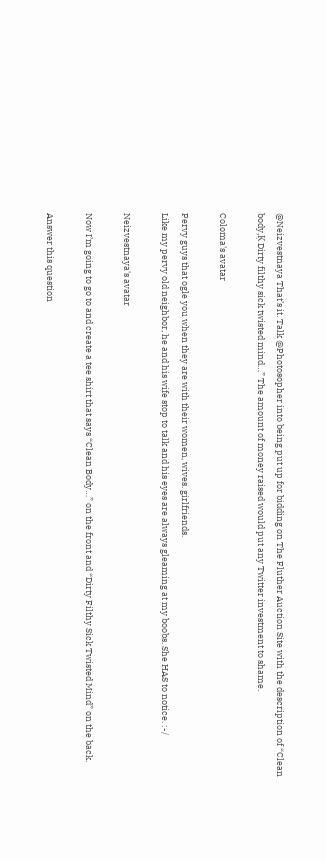@Neizvestnaya That’s it. Talk @Photosopher into being put up for bidding on The Fluther Auction Site with the description of “Clean body‚Ķ Dirty filthy sick twisted mind…” The amount of money raised would put any Twitter investment to shame.

Coloma's avatar

Pervy guys that ogle you when they are with their women, wives. girlfriends.
Like my pervy old neighbor, he and his wife stop to talk and his eyes are always gleaming at my boobs. She HAS to notice. :-/

Neizvestnaya's avatar

Now I’m going to go to and create a tee shirt that says “Clean Body…” on the front and “Dirty Filthy Sick Twisted Mind” on the back.

Answer this question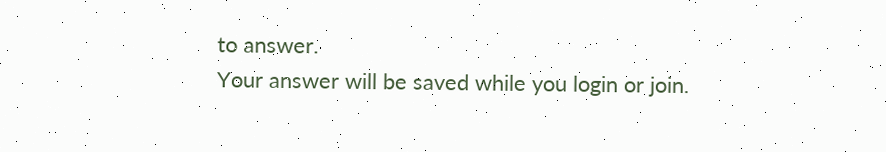to answer.
Your answer will be saved while you login or join.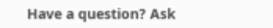Have a question? Ask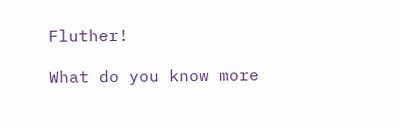Fluther!

What do you know more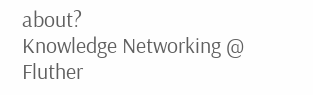about?
Knowledge Networking @ Fluther